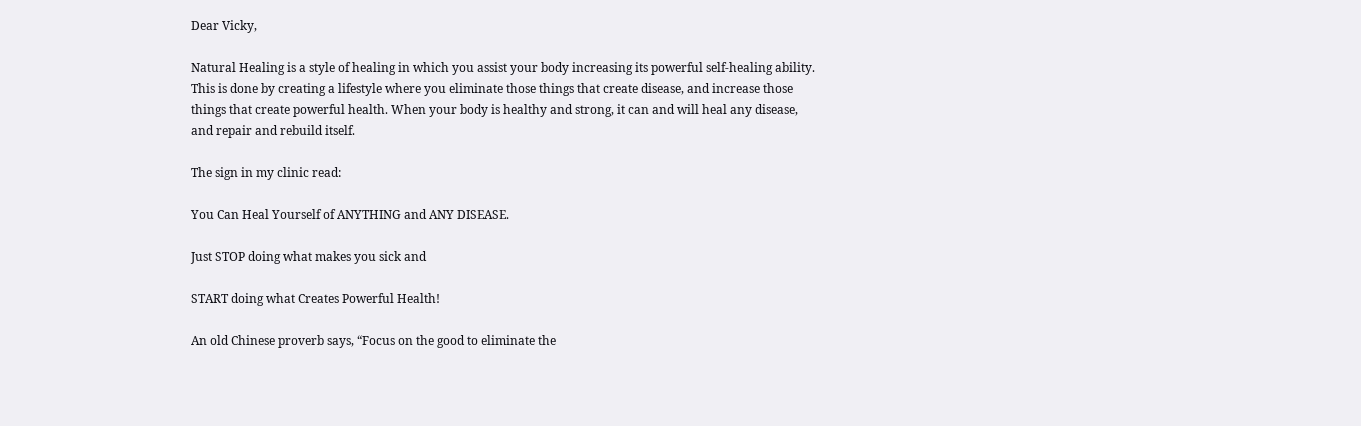Dear Vicky,

Natural Healing is a style of healing in which you assist your body increasing its powerful self-healing ability. This is done by creating a lifestyle where you eliminate those things that create disease, and increase those things that create powerful health. When your body is healthy and strong, it can and will heal any disease, and repair and rebuild itself.

The sign in my clinic read:

You Can Heal Yourself of ANYTHING and ANY DISEASE.

Just STOP doing what makes you sick and

START doing what Creates Powerful Health!

An old Chinese proverb says, “Focus on the good to eliminate the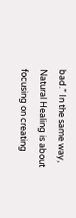bad.” In the same way, Natural Healing is about focusing on creating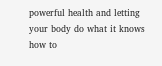powerful health and letting your body do what it knows how to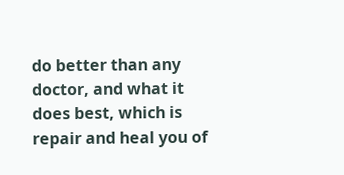do better than any doctor, and what it does best, which is repair and heal you of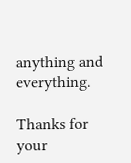anything and everything.

Thanks for your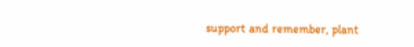support and remember, plant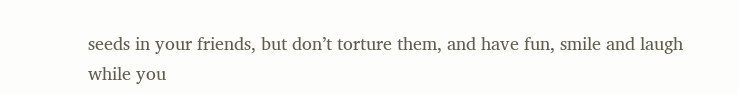seeds in your friends, but don’t torture them, and have fun, smile and laugh while you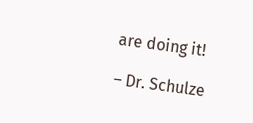are doing it!

– Dr. Schulze